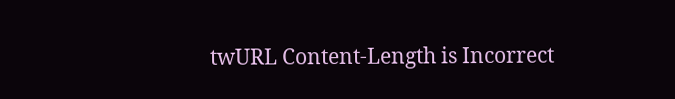twURL Content-Length is Incorrect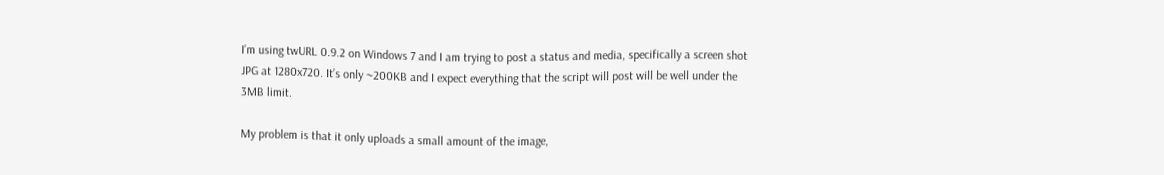I’m using twURL 0.9.2 on Windows 7 and I am trying to post a status and media, specifically a screen shot JPG at 1280x720. It’s only ~200KB and I expect everything that the script will post will be well under the 3MB limit.

My problem is that it only uploads a small amount of the image,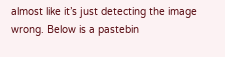almost like it’s just detecting the image wrong. Below is a pastebin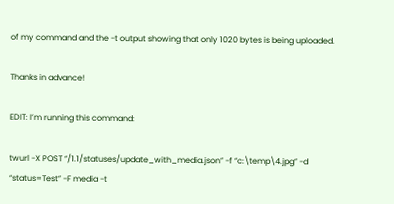of my command and the -t output showing that only 1020 bytes is being uploaded.

Thanks in advance!

EDIT: I’m running this command:

twurl -X POST “/1.1/statuses/update_with_media.json” -f “c:\temp\4.jpg” -d “status=Test” -F media -t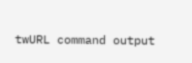twURL command output